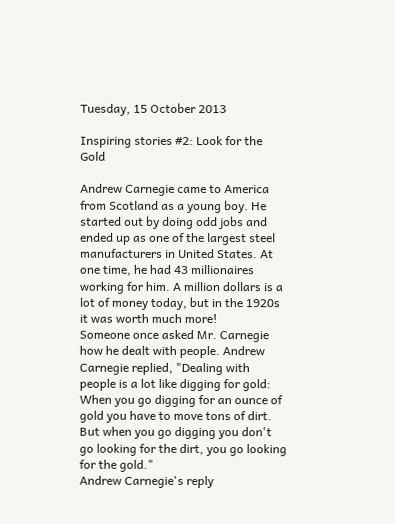Tuesday, 15 October 2013

Inspiring stories #2: Look for the Gold

Andrew Carnegie came to America from Scotland as a young boy. He started out by doing odd jobs and ended up as one of the largest steel manufacturers in United States. At one time, he had 43 millionaires working for him. A million dollars is a lot of money today, but in the 1920s it was worth much more!
Someone once asked Mr. Carnegie how he dealt with people. Andrew Carnegie replied, "Dealing with people is a lot like digging for gold: When you go digging for an ounce of gold you have to move tons of dirt. But when you go digging you don't go looking for the dirt, you go looking for the gold."
Andrew Carnegie's reply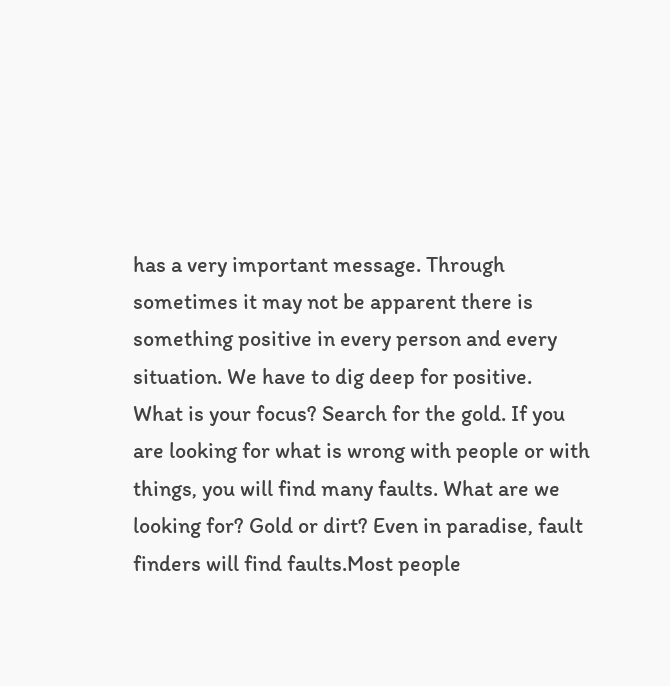has a very important message. Through sometimes it may not be apparent there is something positive in every person and every situation. We have to dig deep for positive.
What is your focus? Search for the gold. If you are looking for what is wrong with people or with things, you will find many faults. What are we looking for? Gold or dirt? Even in paradise, fault finders will find faults.Most people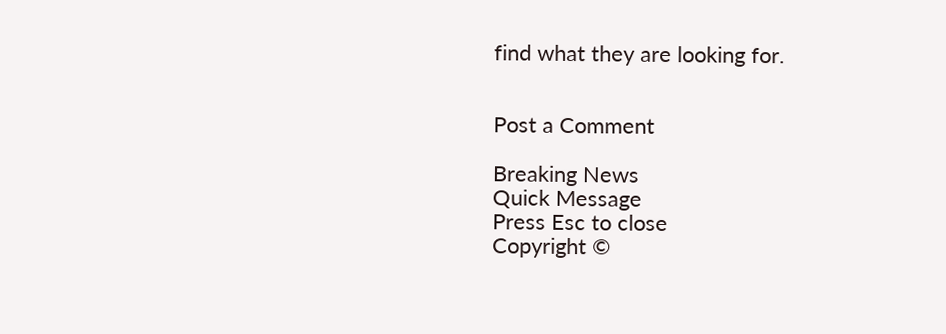find what they are looking for.


Post a Comment

Breaking News
Quick Message
Press Esc to close
Copyright ©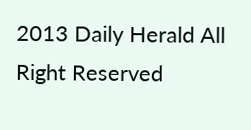2013 Daily Herald All Right Reserved